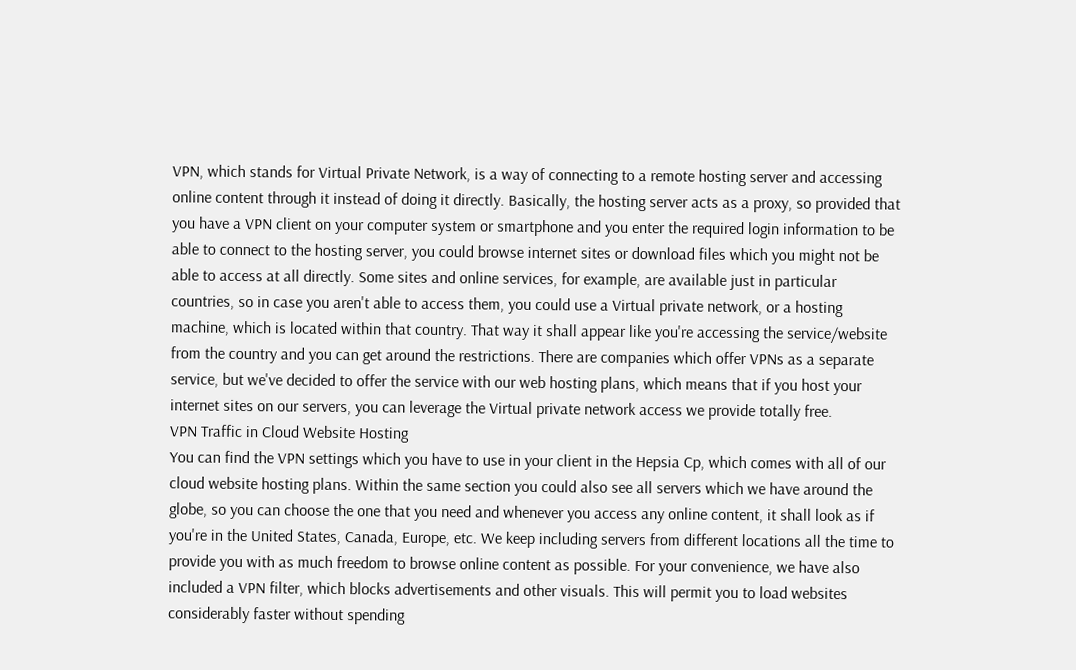VPN, which stands for Virtual Private Network, is a way of connecting to a remote hosting server and accessing online content through it instead of doing it directly. Basically, the hosting server acts as a proxy, so provided that you have a VPN client on your computer system or smartphone and you enter the required login information to be able to connect to the hosting server, you could browse internet sites or download files which you might not be able to access at all directly. Some sites and online services, for example, are available just in particular countries, so in case you aren't able to access them, you could use a Virtual private network, or a hosting machine, which is located within that country. That way it shall appear like you're accessing the service/website from the country and you can get around the restrictions. There are companies which offer VPNs as a separate service, but we've decided to offer the service with our web hosting plans, which means that if you host your internet sites on our servers, you can leverage the Virtual private network access we provide totally free.
VPN Traffic in Cloud Website Hosting
You can find the VPN settings which you have to use in your client in the Hepsia Cp, which comes with all of our cloud website hosting plans. Within the same section you could also see all servers which we have around the globe, so you can choose the one that you need and whenever you access any online content, it shall look as if you're in the United States, Canada, Europe, etc. We keep including servers from different locations all the time to provide you with as much freedom to browse online content as possible. For your convenience, we have also included a VPN filter, which blocks advertisements and other visuals. This will permit you to load websites considerably faster without spending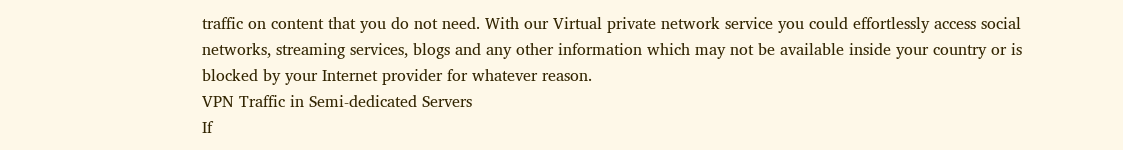traffic on content that you do not need. With our Virtual private network service you could effortlessly access social networks, streaming services, blogs and any other information which may not be available inside your country or is blocked by your Internet provider for whatever reason.
VPN Traffic in Semi-dedicated Servers
If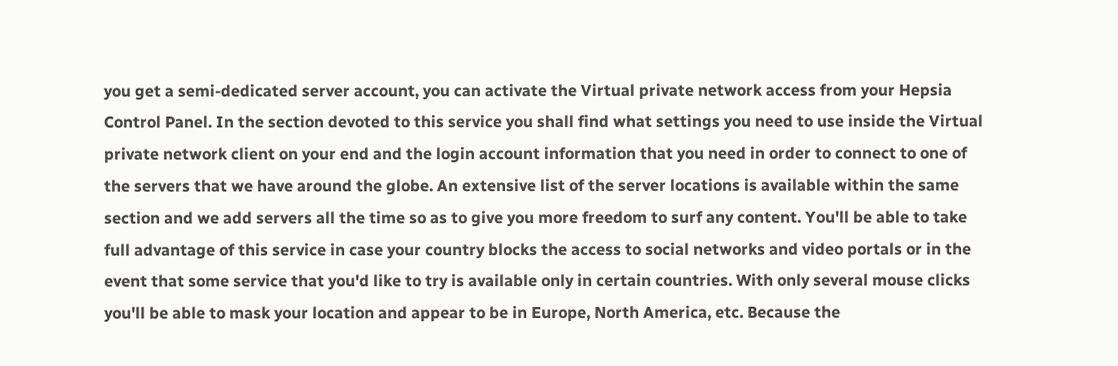you get a semi-dedicated server account, you can activate the Virtual private network access from your Hepsia Control Panel. In the section devoted to this service you shall find what settings you need to use inside the Virtual private network client on your end and the login account information that you need in order to connect to one of the servers that we have around the globe. An extensive list of the server locations is available within the same section and we add servers all the time so as to give you more freedom to surf any content. You'll be able to take full advantage of this service in case your country blocks the access to social networks and video portals or in the event that some service that you'd like to try is available only in certain countries. With only several mouse clicks you'll be able to mask your location and appear to be in Europe, North America, etc. Because the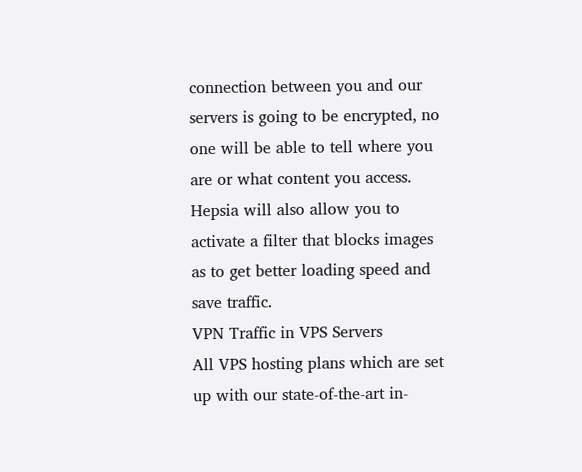connection between you and our servers is going to be encrypted, no one will be able to tell where you are or what content you access. Hepsia will also allow you to activate a filter that blocks images as to get better loading speed and save traffic.
VPN Traffic in VPS Servers
All VPS hosting plans which are set up with our state-of-the-art in-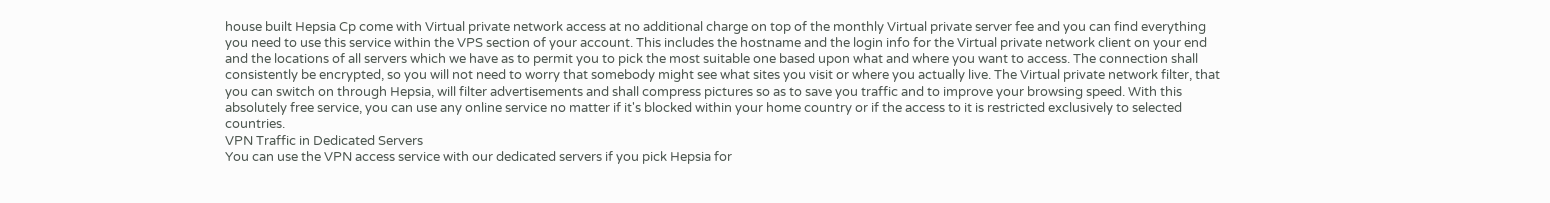house built Hepsia Cp come with Virtual private network access at no additional charge on top of the monthly Virtual private server fee and you can find everything you need to use this service within the VPS section of your account. This includes the hostname and the login info for the Virtual private network client on your end and the locations of all servers which we have as to permit you to pick the most suitable one based upon what and where you want to access. The connection shall consistently be encrypted, so you will not need to worry that somebody might see what sites you visit or where you actually live. The Virtual private network filter, that you can switch on through Hepsia, will filter advertisements and shall compress pictures so as to save you traffic and to improve your browsing speed. With this absolutely free service, you can use any online service no matter if it's blocked within your home country or if the access to it is restricted exclusively to selected countries.
VPN Traffic in Dedicated Servers
You can use the VPN access service with our dedicated servers if you pick Hepsia for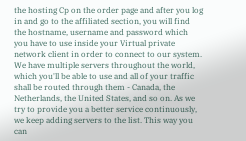the hosting Cp on the order page and after you log in and go to the affiliated section, you will find the hostname, username and password which you have to use inside your Virtual private network client in order to connect to our system. We have multiple servers throughout the world, which you'll be able to use and all of your traffic shall be routed through them - Canada, the Netherlands, the United States, and so on. As we try to provide you a better service continuously, we keep adding servers to the list. This way you can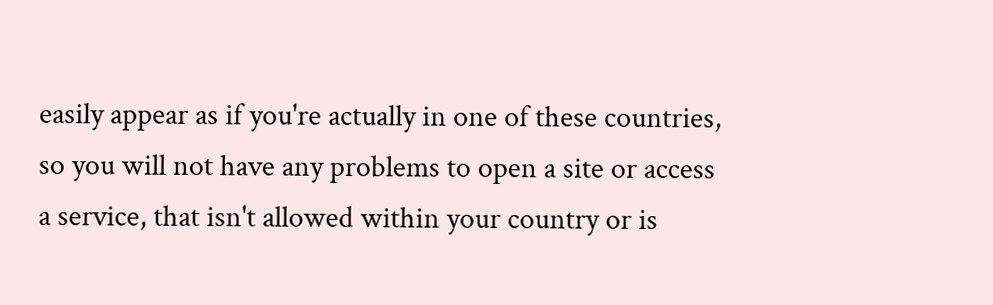easily appear as if you're actually in one of these countries, so you will not have any problems to open a site or access a service, that isn't allowed within your country or is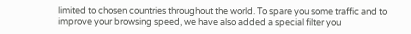limited to chosen countries throughout the world. To spare you some traffic and to improve your browsing speed, we have also added a special filter you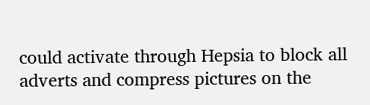could activate through Hepsia to block all adverts and compress pictures on the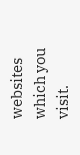websites which you visit.